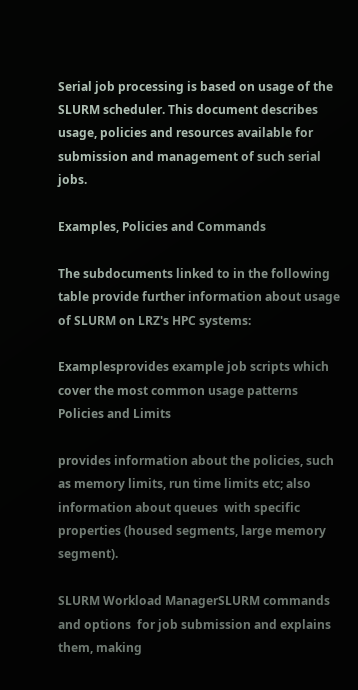Serial job processing is based on usage of the SLURM scheduler. This document describes usage, policies and resources available for submission and management of such serial jobs.

Examples, Policies and Commands

The subdocuments linked to in the following table provide further information about usage of SLURM on LRZ's HPC systems:

Examplesprovides example job scripts which cover the most common usage patterns
Policies and Limits

provides information about the policies, such as memory limits, run time limits etc; also information about queues  with specific properties (housed segments, large memory segment).

SLURM Workload ManagerSLURM commands and options  for job submission and explains them, making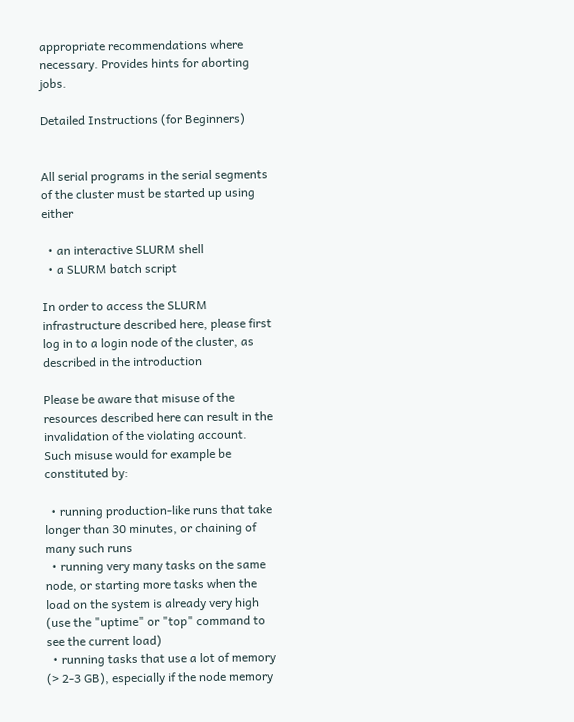appropriate recommendations where necessary. Provides hints for aborting jobs.

Detailed Instructions (for Beginners)


All serial programs in the serial segments of the cluster must be started up using either

  • an interactive SLURM shell
  • a SLURM batch script

In order to access the SLURM infrastructure described here, please first log in to a login node of the cluster, as described in the introduction

Please be aware that misuse of the resources described here can result in the invalidation of the violating account. Such misuse would for example be constituted by:

  • running production-like runs that take longer than 30 minutes, or chaining of many such runs
  • running very many tasks on the same node, or starting more tasks when the load on the system is already very high (use the "uptime" or "top" command to see the current load)
  • running tasks that use a lot of memory (> 2-3 GB), especially if the node memory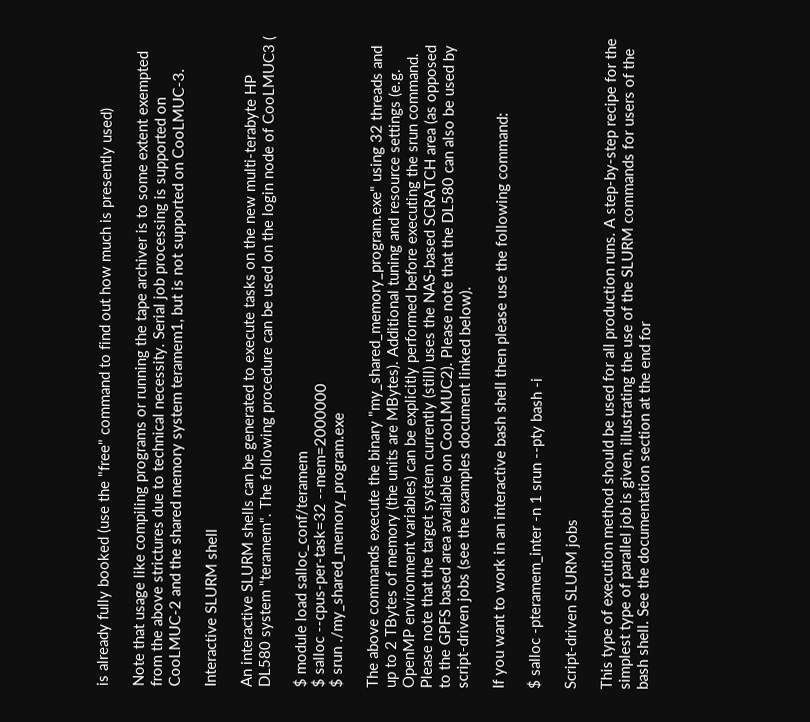is already fully booked (use the "free" command to find out how much is presently used)

Note that usage like compiling programs or running the tape archiver is to some extent exempted from the above strictures due to technical necessity. Serial job processing is supported on CooLMUC-2 and the shared memory system teramem1, but is not supported on CooLMUC-3.

Interactive SLURM shell

An interactive SLURM shells can be generated to execute tasks on the new multi-terabyte HP DL580 system "teramem". The following procedure can be used on the login node of CooLMUC3 (

$ module load salloc_conf/teramem
$ salloc --cpus-per-task=32 --mem=2000000
$ srun ./my_shared_memory_program.exe

The above commands execute the binary "my_shared_memory_program.exe" using 32 threads and up to 2 TBytes of memory (the units are MBytes). Additional tuning and resource settings (e.g. OpenMP environment variables) can be explicitly performed before executing the srun command. Please note that the target system currently (still) uses the NAS-based SCRATCH area (as opposed to the GPFS based area available on CooLMUC2). Please note that the DL580 can also be used by script-driven jobs (see the examples document linked below).

If you want to work in an interactive bash shell then please use the following command:

$ salloc -pteramem_inter -n 1 srun --pty bash -i

Script-driven SLURM jobs

This type of execution method should be used for all production runs. A step-by-step recipe for the simplest type of parallel job is given, illustrating the use of the SLURM commands for users of the bash shell. See the documentation section at the end for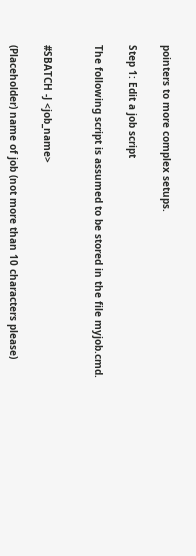pointers to more complex setups.

Step 1: Edit a job script

The following script is assumed to be stored in the file myjob.cmd.


#SBATCH -J <job_name>

(Placeholder) name of job (not more than 10 characters please)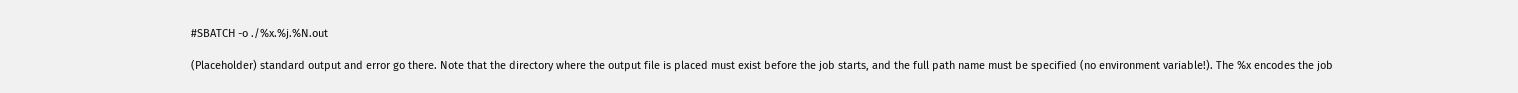#SBATCH -o ./%x.%j.%N.out

(Placeholder) standard output and error go there. Note that the directory where the output file is placed must exist before the job starts, and the full path name must be specified (no environment variable!). The %x encodes the job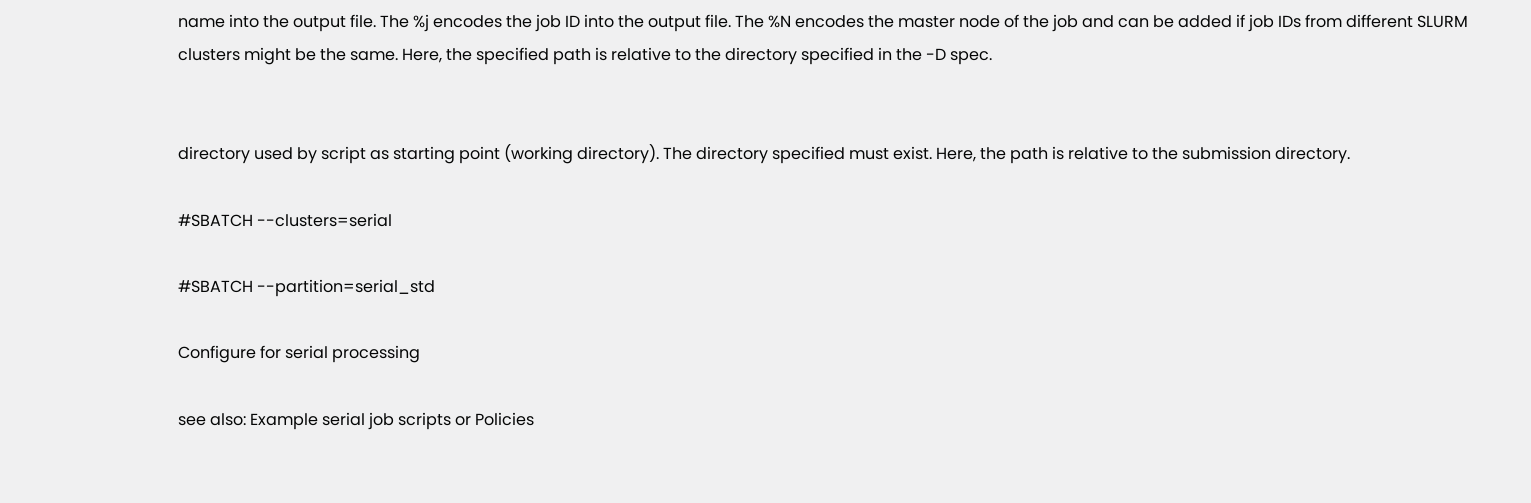name into the output file. The %j encodes the job ID into the output file. The %N encodes the master node of the job and can be added if job IDs from different SLURM clusters might be the same. Here, the specified path is relative to the directory specified in the -D spec.


directory used by script as starting point (working directory). The directory specified must exist. Here, the path is relative to the submission directory.

#SBATCH --clusters=serial

#SBATCH --partition=serial_std

Configure for serial processing

see also: Example serial job scripts or Policies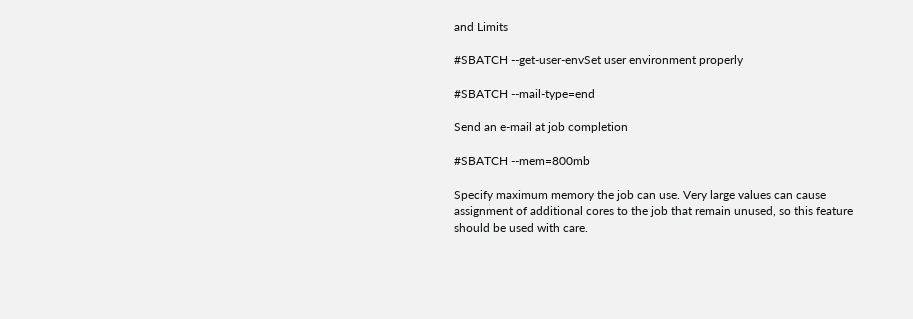and Limits

#SBATCH --get-user-envSet user environment properly

#SBATCH --mail-type=end

Send an e-mail at job completion

#SBATCH --mem=800mb

Specify maximum memory the job can use. Very large values can cause assignment of additional cores to the job that remain unused, so this feature should be used with care.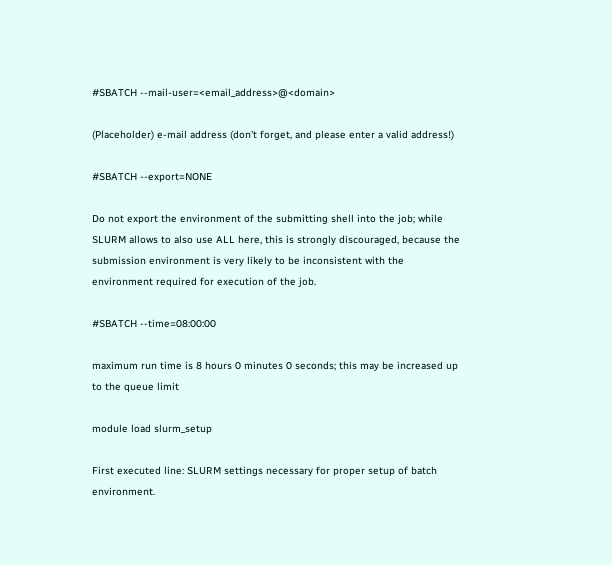#SBATCH --mail-user=<email_address>@<domain>

(Placeholder) e-mail address (don't forget, and please enter a valid address!)

#SBATCH --export=NONE

Do not export the environment of the submitting shell into the job; while SLURM allows to also use ALL here, this is strongly discouraged, because the submission environment is very likely to be inconsistent with the environment required for execution of the job.

#SBATCH --time=08:00:00

maximum run time is 8 hours 0 minutes 0 seconds; this may be increased up to the queue limit

module load slurm_setup

First executed line: SLURM settings necessary for proper setup of batch environment.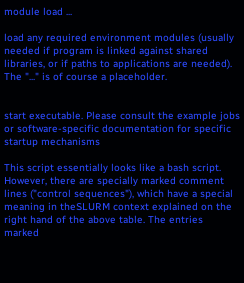module load ...

load any required environment modules (usually needed if program is linked against shared libraries, or if paths to applications are needed). The "..." is of course a placeholder.


start executable. Please consult the example jobs or software-specific documentation for specific startup mechanisms

This script essentially looks like a bash script. However, there are specially marked comment lines ("control sequences"), which have a special meaning in theSLURM context explained on the right hand of the above table. The entries marked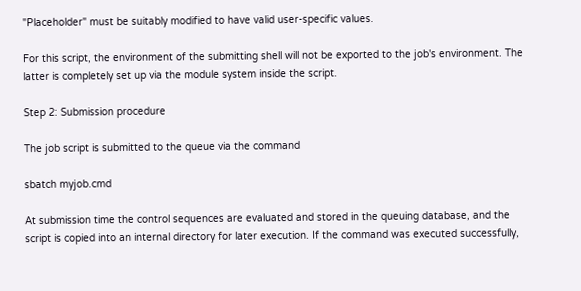"Placeholder" must be suitably modified to have valid user-specific values.

For this script, the environment of the submitting shell will not be exported to the job's environment. The latter is completely set up via the module system inside the script.

Step 2: Submission procedure

The job script is submitted to the queue via the command

sbatch myjob.cmd

At submission time the control sequences are evaluated and stored in the queuing database, and the script is copied into an internal directory for later execution. If the command was executed successfully,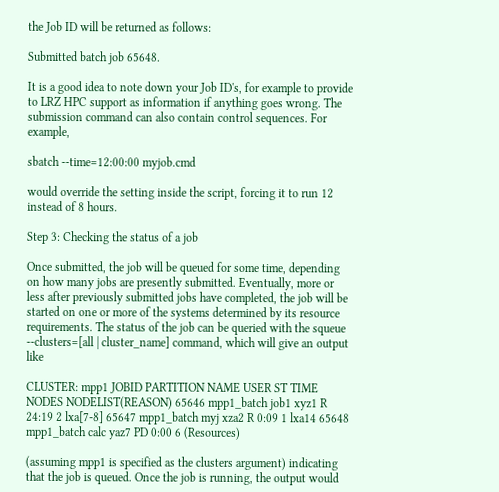the Job ID will be returned as follows:

Submitted batch job 65648.

It is a good idea to note down your Job ID's, for example to provide to LRZ HPC support as information if anything goes wrong. The submission command can also contain control sequences. For example,

sbatch --time=12:00:00 myjob.cmd

would override the setting inside the script, forcing it to run 12 instead of 8 hours.

Step 3: Checking the status of a job

Once submitted, the job will be queued for some time, depending on how many jobs are presently submitted. Eventually, more or less after previously submitted jobs have completed, the job will be started on one or more of the systems determined by its resource requirements. The status of the job can be queried with the squeue --clusters=[all | cluster_name] command, which will give an output like

CLUSTER: mpp1 JOBID PARTITION NAME USER ST TIME NODES NODELIST(REASON) 65646 mpp1_batch job1 xyz1 R 24:19 2 lxa[7-8] 65647 mpp1_batch myj xza2 R 0:09 1 lxa14 65648 mpp1_batch calc yaz7 PD 0:00 6 (Resources)

(assuming mpp1 is specified as the clusters argument) indicating that the job is queued. Once the job is running, the output would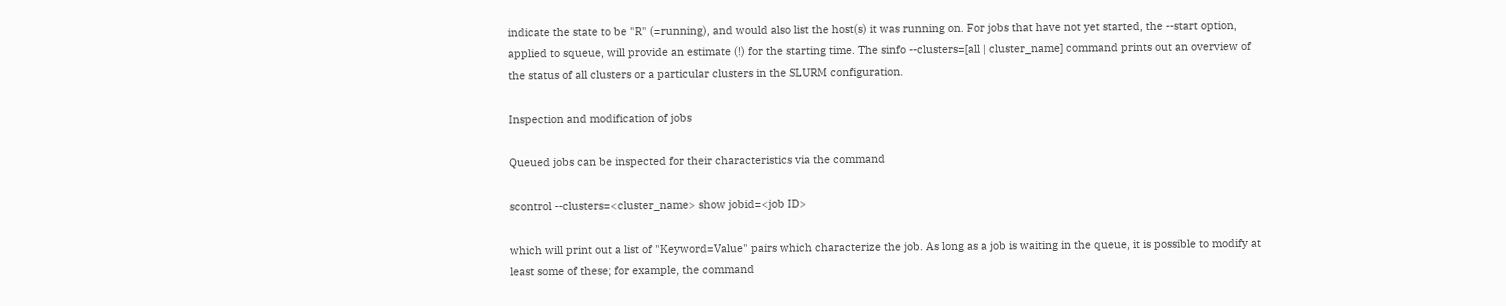indicate the state to be "R" (=running), and would also list the host(s) it was running on. For jobs that have not yet started, the --start option, applied to squeue, will provide an estimate (!) for the starting time. The sinfo --clusters=[all | cluster_name] command prints out an overview of the status of all clusters or a particular clusters in the SLURM configuration.

Inspection and modification of jobs

Queued jobs can be inspected for their characteristics via the command

scontrol --clusters=<cluster_name> show jobid=<job ID>

which will print out a list of "Keyword=Value" pairs which characterize the job. As long as a job is waiting in the queue, it is possible to modify at least some of these; for example, the command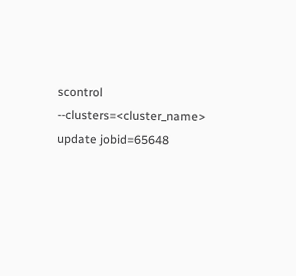scontrol --clusters=<cluster_name> update jobid=65648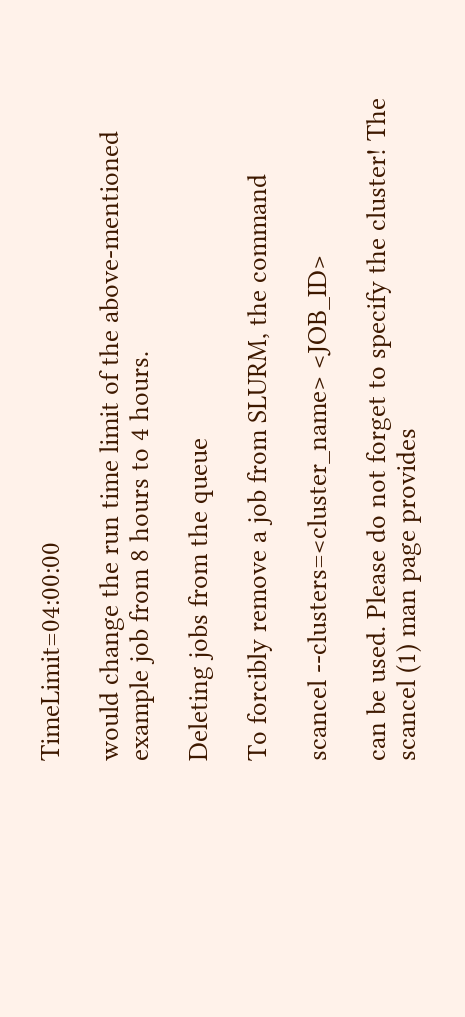TimeLimit=04:00:00

would change the run time limit of the above-mentioned example job from 8 hours to 4 hours.

Deleting jobs from the queue

To forcibly remove a job from SLURM, the command

scancel --clusters=<cluster_name> <JOB_ID>

can be used. Please do not forget to specify the cluster! The scancel (1) man page provides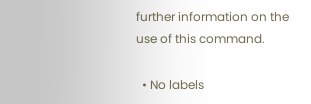further information on the use of this command.

  • No labels